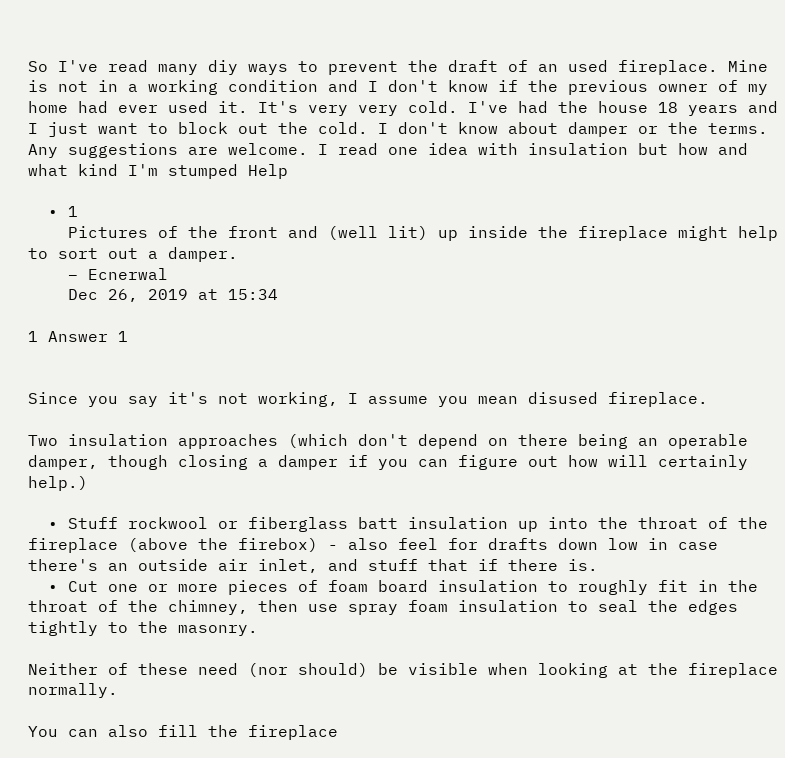So I've read many diy ways to prevent the draft of an used fireplace. Mine is not in a working condition and I don't know if the previous owner of my home had ever used it. It's very very cold. I've had the house 18 years and I just want to block out the cold. I don't know about damper or the terms. Any suggestions are welcome. I read one idea with insulation but how and what kind I'm stumped Help

  • 1
    Pictures of the front and (well lit) up inside the fireplace might help to sort out a damper.
    – Ecnerwal
    Dec 26, 2019 at 15:34

1 Answer 1


Since you say it's not working, I assume you mean disused fireplace.

Two insulation approaches (which don't depend on there being an operable damper, though closing a damper if you can figure out how will certainly help.)

  • Stuff rockwool or fiberglass batt insulation up into the throat of the fireplace (above the firebox) - also feel for drafts down low in case there's an outside air inlet, and stuff that if there is.
  • Cut one or more pieces of foam board insulation to roughly fit in the throat of the chimney, then use spray foam insulation to seal the edges tightly to the masonry.

Neither of these need (nor should) be visible when looking at the fireplace normally.

You can also fill the fireplace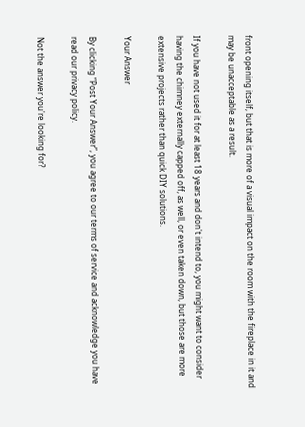front opening itself, but that is more of a visual impact on the room with the fireplace in it and may be unacceptable as a result.

If you have not used it for at least 18 years and don't intend to, you might want to consider having the chimney externally capped off, as well, or even taken down, but those are more extensive projects rather than quick DIY solutions.

Your Answer

By clicking “Post Your Answer”, you agree to our terms of service and acknowledge you have read our privacy policy.

Not the answer you're looking for?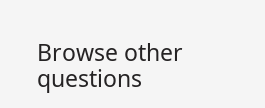Browse other questions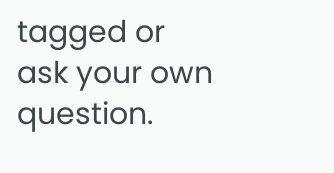tagged or ask your own question.